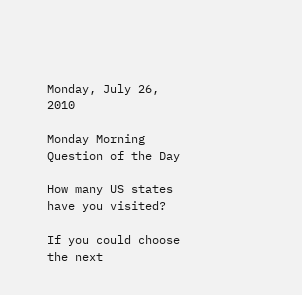Monday, July 26, 2010

Monday Morning Question of the Day

How many US states have you visited?

If you could choose the next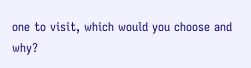one to visit, which would you choose and why?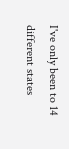I've only been to 14 different states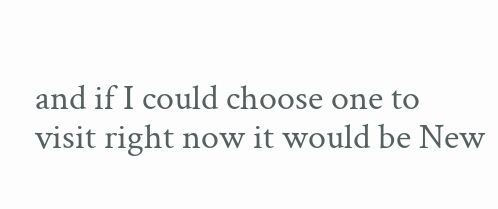and if I could choose one to visit right now it would be New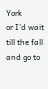York
or I'd wait till the fall and go to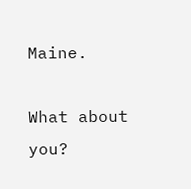Maine.

What about you?